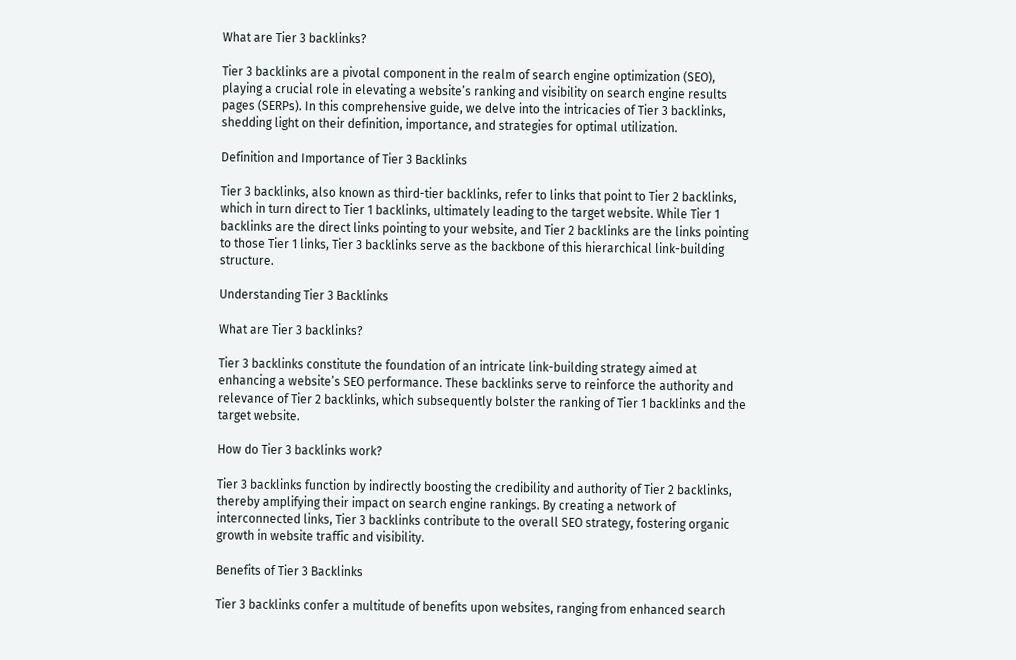What are Tier 3 backlinks?

Tier 3 backlinks are a pivotal component in the realm of search engine optimization (SEO), playing a crucial role in elevating a website’s ranking and visibility on search engine results pages (SERPs). In this comprehensive guide, we delve into the intricacies of Tier 3 backlinks, shedding light on their definition, importance, and strategies for optimal utilization.

Definition and Importance of Tier 3 Backlinks

Tier 3 backlinks, also known as third-tier backlinks, refer to links that point to Tier 2 backlinks, which in turn direct to Tier 1 backlinks, ultimately leading to the target website. While Tier 1 backlinks are the direct links pointing to your website, and Tier 2 backlinks are the links pointing to those Tier 1 links, Tier 3 backlinks serve as the backbone of this hierarchical link-building structure.

Understanding Tier 3 Backlinks

What are Tier 3 backlinks?

Tier 3 backlinks constitute the foundation of an intricate link-building strategy aimed at enhancing a website’s SEO performance. These backlinks serve to reinforce the authority and relevance of Tier 2 backlinks, which subsequently bolster the ranking of Tier 1 backlinks and the target website.

How do Tier 3 backlinks work?

Tier 3 backlinks function by indirectly boosting the credibility and authority of Tier 2 backlinks, thereby amplifying their impact on search engine rankings. By creating a network of interconnected links, Tier 3 backlinks contribute to the overall SEO strategy, fostering organic growth in website traffic and visibility.

Benefits of Tier 3 Backlinks

Tier 3 backlinks confer a multitude of benefits upon websites, ranging from enhanced search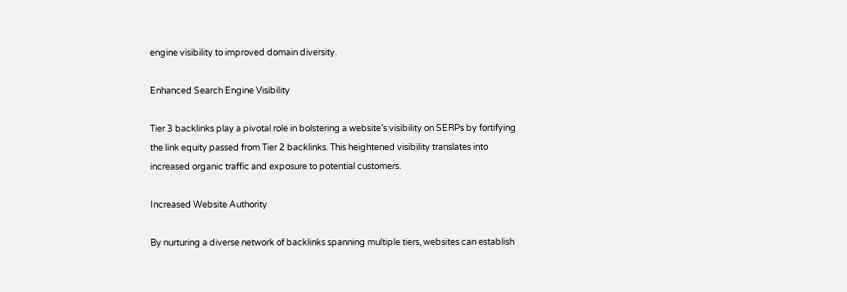engine visibility to improved domain diversity.

Enhanced Search Engine Visibility

Tier 3 backlinks play a pivotal role in bolstering a website’s visibility on SERPs by fortifying the link equity passed from Tier 2 backlinks. This heightened visibility translates into increased organic traffic and exposure to potential customers.

Increased Website Authority

By nurturing a diverse network of backlinks spanning multiple tiers, websites can establish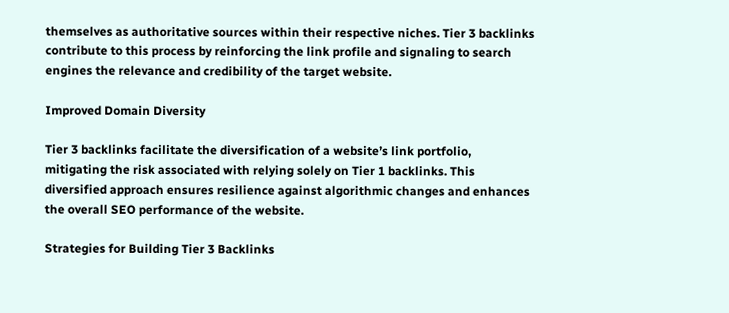themselves as authoritative sources within their respective niches. Tier 3 backlinks contribute to this process by reinforcing the link profile and signaling to search engines the relevance and credibility of the target website.

Improved Domain Diversity

Tier 3 backlinks facilitate the diversification of a website’s link portfolio, mitigating the risk associated with relying solely on Tier 1 backlinks. This diversified approach ensures resilience against algorithmic changes and enhances the overall SEO performance of the website.

Strategies for Building Tier 3 Backlinks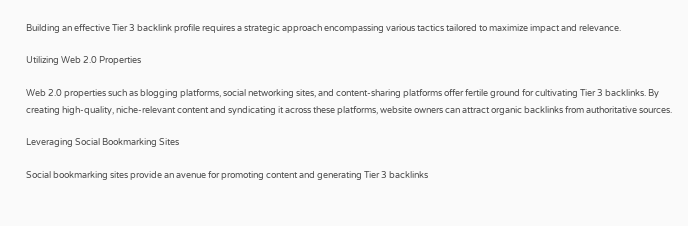Building an effective Tier 3 backlink profile requires a strategic approach encompassing various tactics tailored to maximize impact and relevance.

Utilizing Web 2.0 Properties

Web 2.0 properties such as blogging platforms, social networking sites, and content-sharing platforms offer fertile ground for cultivating Tier 3 backlinks. By creating high-quality, niche-relevant content and syndicating it across these platforms, website owners can attract organic backlinks from authoritative sources.

Leveraging Social Bookmarking Sites

Social bookmarking sites provide an avenue for promoting content and generating Tier 3 backlinks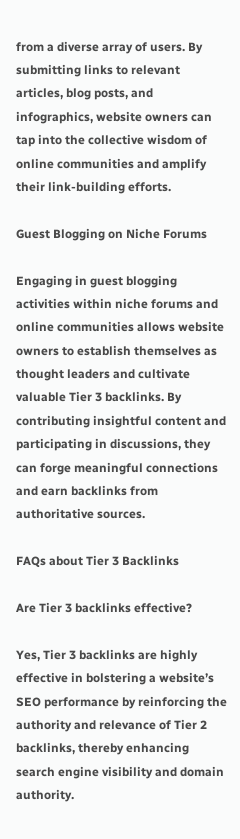from a diverse array of users. By submitting links to relevant articles, blog posts, and infographics, website owners can tap into the collective wisdom of online communities and amplify their link-building efforts.

Guest Blogging on Niche Forums

Engaging in guest blogging activities within niche forums and online communities allows website owners to establish themselves as thought leaders and cultivate valuable Tier 3 backlinks. By contributing insightful content and participating in discussions, they can forge meaningful connections and earn backlinks from authoritative sources.

FAQs about Tier 3 Backlinks

Are Tier 3 backlinks effective?

Yes, Tier 3 backlinks are highly effective in bolstering a website’s SEO performance by reinforcing the authority and relevance of Tier 2 backlinks, thereby enhancing search engine visibility and domain authority.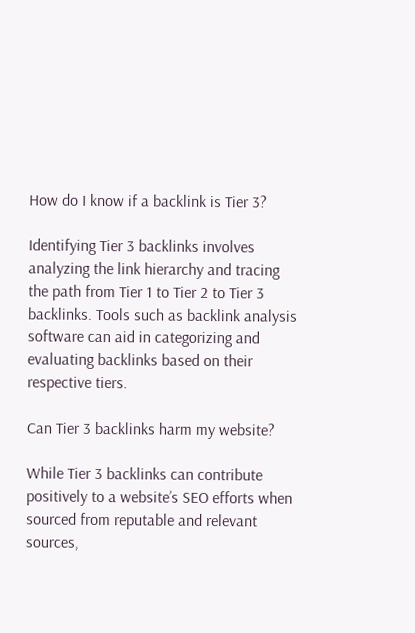How do I know if a backlink is Tier 3?

Identifying Tier 3 backlinks involves analyzing the link hierarchy and tracing the path from Tier 1 to Tier 2 to Tier 3 backlinks. Tools such as backlink analysis software can aid in categorizing and evaluating backlinks based on their respective tiers.

Can Tier 3 backlinks harm my website?

While Tier 3 backlinks can contribute positively to a website’s SEO efforts when sourced from reputable and relevant sources,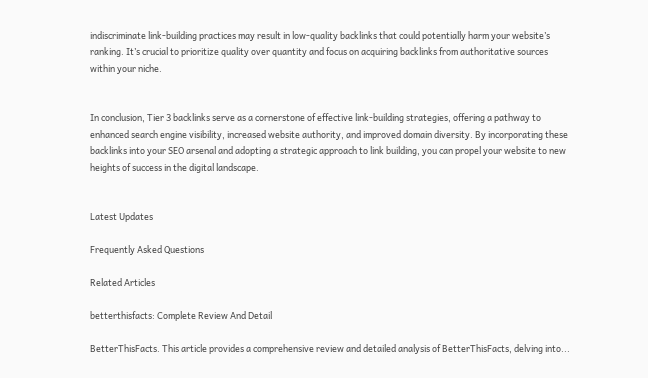indiscriminate link-building practices may result in low-quality backlinks that could potentially harm your website’s ranking. It’s crucial to prioritize quality over quantity and focus on acquiring backlinks from authoritative sources within your niche.


In conclusion, Tier 3 backlinks serve as a cornerstone of effective link-building strategies, offering a pathway to enhanced search engine visibility, increased website authority, and improved domain diversity. By incorporating these backlinks into your SEO arsenal and adopting a strategic approach to link building, you can propel your website to new heights of success in the digital landscape.


Latest Updates

Frequently Asked Questions

Related Articles

betterthisfacts: Complete Review And Detail

BetterThisFacts. This article provides a comprehensive review and detailed analysis of BetterThisFacts, delving into...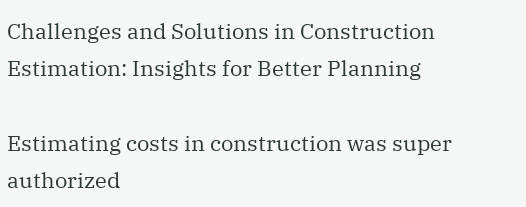Challenges and Solutions in Construction Estimation: Insights for Better Planning

Estimating costs in construction was super authorized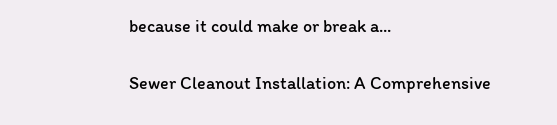because it could make or break a...

Sewer Cleanout Installation: A Comprehensive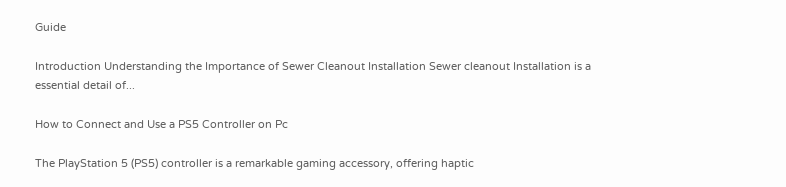Guide

Introduction Understanding the Importance of Sewer Cleanout Installation Sewer cleanout Installation is a essential detail of...

How to Connect and Use a PS5 Controller on Pc

The PlayStation 5 (PS5) controller is a remarkable gaming accessory, offering haptic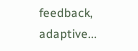feedback, adaptive...